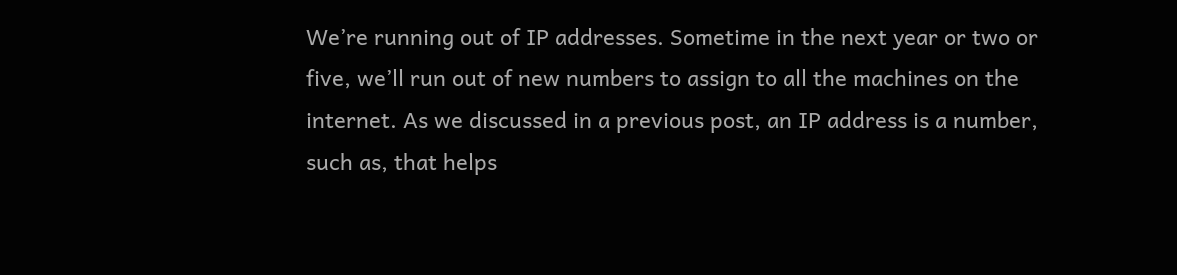We’re running out of IP addresses. Sometime in the next year or two or five, we’ll run out of new numbers to assign to all the machines on the internet. As we discussed in a previous post, an IP address is a number, such as, that helps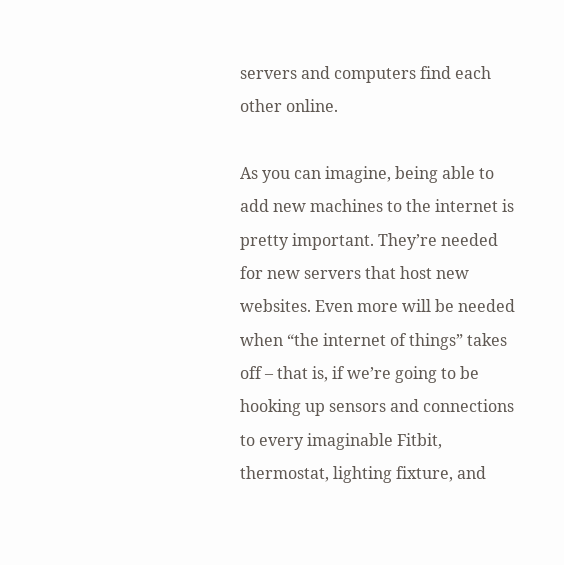servers and computers find each other online.

As you can imagine, being able to add new machines to the internet is pretty important. They’re needed for new servers that host new websites. Even more will be needed when “the internet of things” takes off – that is, if we’re going to be hooking up sensors and connections to every imaginable Fitbit, thermostat, lighting fixture, and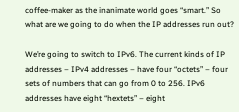coffee-maker as the inanimate world goes “smart.” So what are we going to do when the IP addresses run out?

We’re going to switch to IPv6. The current kinds of IP addresses – IPv4 addresses – have four “octets” – four sets of numbers that can go from 0 to 256. IPv6 addresses have eight “hextets” – eight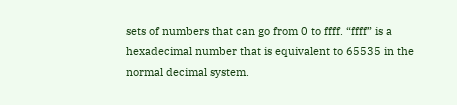sets of numbers that can go from 0 to ffff. “ffff” is a hexadecimal number that is equivalent to 65535 in the normal decimal system.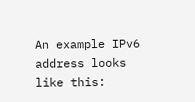An example IPv6 address looks like this: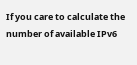If you care to calculate the number of available IPv6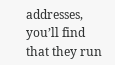addresses, you’ll find that they run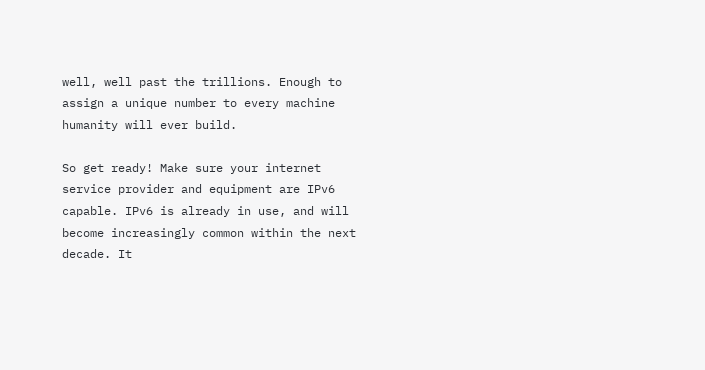well, well past the trillions. Enough to assign a unique number to every machine humanity will ever build.

So get ready! Make sure your internet service provider and equipment are IPv6 capable. IPv6 is already in use, and will become increasingly common within the next decade. It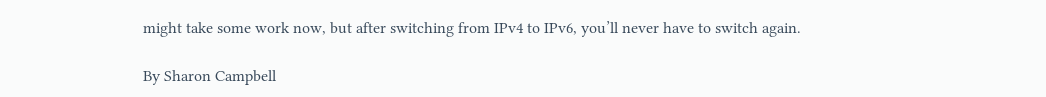might take some work now, but after switching from IPv4 to IPv6, you’ll never have to switch again.

By Sharon Campbell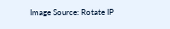Image Source: Rotate IP